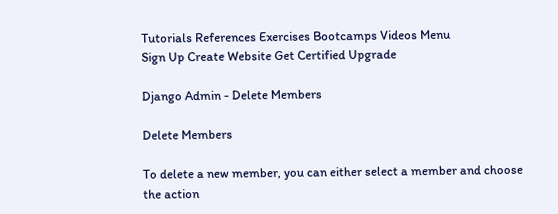Tutorials References Exercises Bootcamps Videos Menu
Sign Up Create Website Get Certified Upgrade

Django Admin - Delete Members

Delete Members

To delete a new member, you can either select a member and choose the action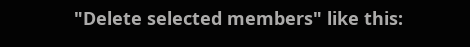"Delete selected members" like this: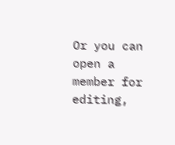Or you can open a member for editing,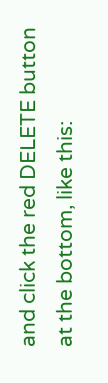and click the red DELETE button at the bottom, like this: